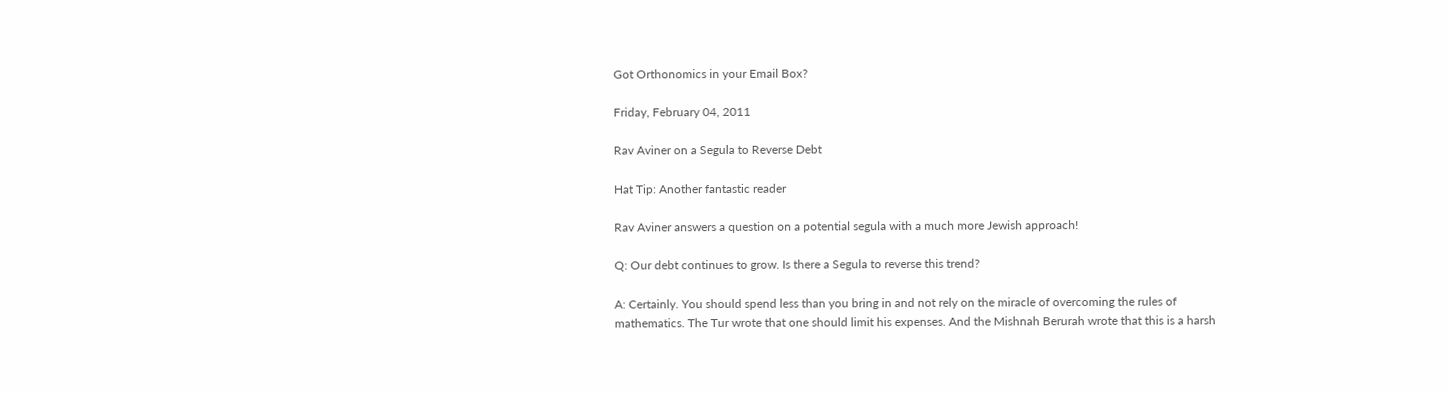Got Orthonomics in your Email Box?

Friday, February 04, 2011

Rav Aviner on a Segula to Reverse Debt

Hat Tip: Another fantastic reader

Rav Aviner answers a question on a potential segula with a much more Jewish approach!

Q: Our debt continues to grow. Is there a Segula to reverse this trend?

A: Certainly. You should spend less than you bring in and not rely on the miracle of overcoming the rules of mathematics. The Tur wrote that one should limit his expenses. And the Mishnah Berurah wrote that this is a harsh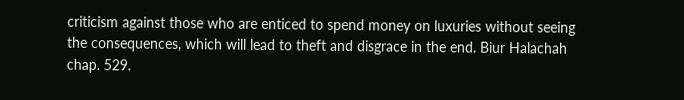criticism against those who are enticed to spend money on luxuries without seeing the consequences, which will lead to theft and disgrace in the end. Biur Halachah chap. 529.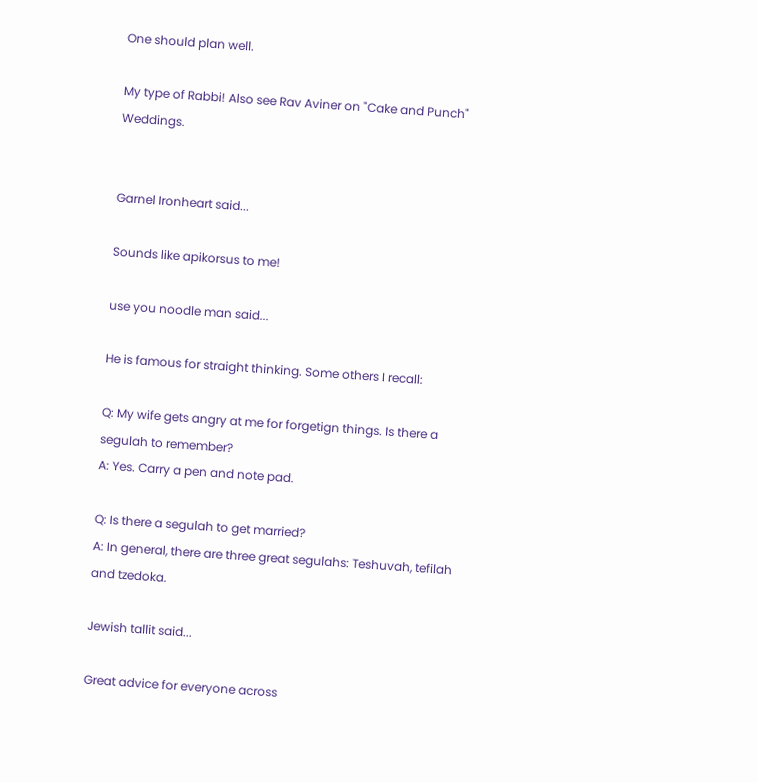One should plan well.

My type of Rabbi! Also see Rav Aviner on "Cake and Punch" Weddings.


Garnel Ironheart said...

Sounds like apikorsus to me!

use you noodle man said...

He is famous for straight thinking. Some others I recall:

Q: My wife gets angry at me for forgetign things. Is there a segulah to remember?
A: Yes. Carry a pen and note pad.

Q: Is there a segulah to get married?
A: In general, there are three great segulahs: Teshuvah, tefilah and tzedoka.

Jewish tallit said...

Great advice for everyone across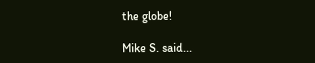the globe!

Mike S. said...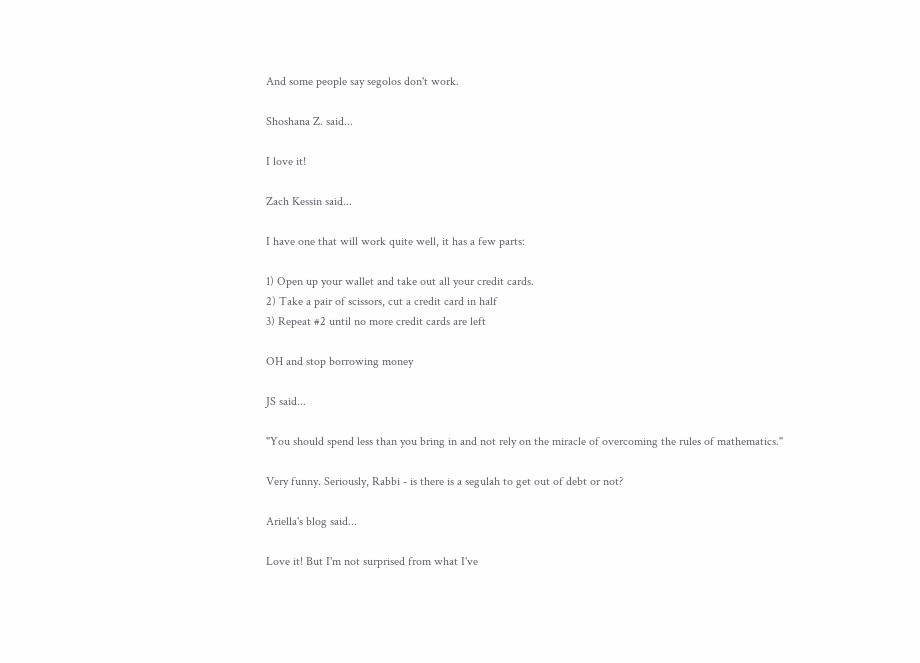And some people say segolos don't work.

Shoshana Z. said...

I love it!

Zach Kessin said...

I have one that will work quite well, it has a few parts:

1) Open up your wallet and take out all your credit cards.
2) Take a pair of scissors, cut a credit card in half
3) Repeat #2 until no more credit cards are left

OH and stop borrowing money

JS said...

"You should spend less than you bring in and not rely on the miracle of overcoming the rules of mathematics."

Very funny. Seriously, Rabbi - is there is a segulah to get out of debt or not?

Ariella's blog said...

Love it! But I'm not surprised from what I've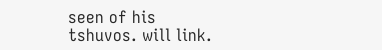seen of his tshuvos. will link.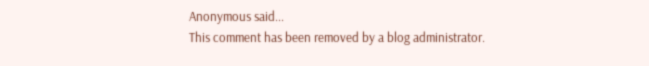Anonymous said...
This comment has been removed by a blog administrator.